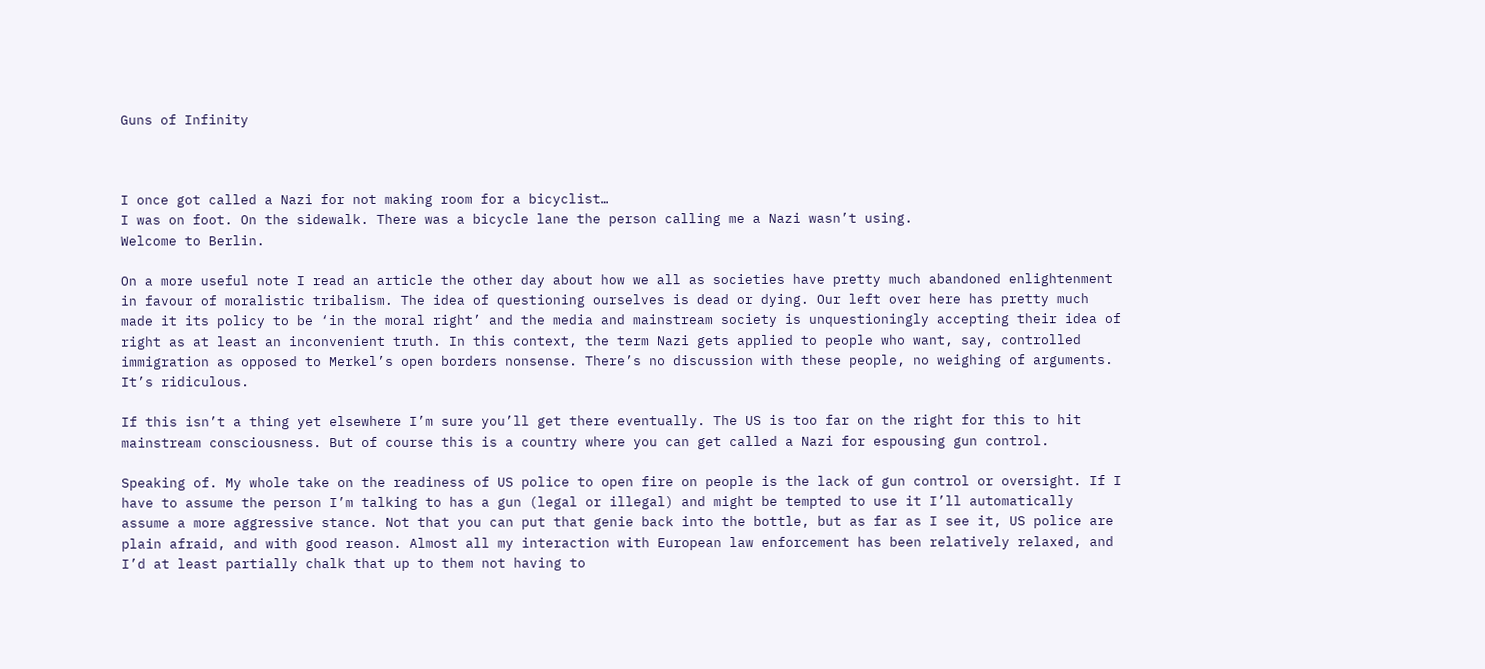Guns of Infinity



I once got called a Nazi for not making room for a bicyclist…
I was on foot. On the sidewalk. There was a bicycle lane the person calling me a Nazi wasn’t using.
Welcome to Berlin.

On a more useful note I read an article the other day about how we all as societies have pretty much abandoned enlightenment in favour of moralistic tribalism. The idea of questioning ourselves is dead or dying. Our left over here has pretty much made it its policy to be ‘in the moral right’ and the media and mainstream society is unquestioningly accepting their idea of right as at least an inconvenient truth. In this context, the term Nazi gets applied to people who want, say, controlled immigration as opposed to Merkel’s open borders nonsense. There’s no discussion with these people, no weighing of arguments. It’s ridiculous.

If this isn’t a thing yet elsewhere I’m sure you’ll get there eventually. The US is too far on the right for this to hit mainstream consciousness. But of course this is a country where you can get called a Nazi for espousing gun control.

Speaking of. My whole take on the readiness of US police to open fire on people is the lack of gun control or oversight. If I have to assume the person I’m talking to has a gun (legal or illegal) and might be tempted to use it I’ll automatically assume a more aggressive stance. Not that you can put that genie back into the bottle, but as far as I see it, US police are plain afraid, and with good reason. Almost all my interaction with European law enforcement has been relatively relaxed, and I’d at least partially chalk that up to them not having to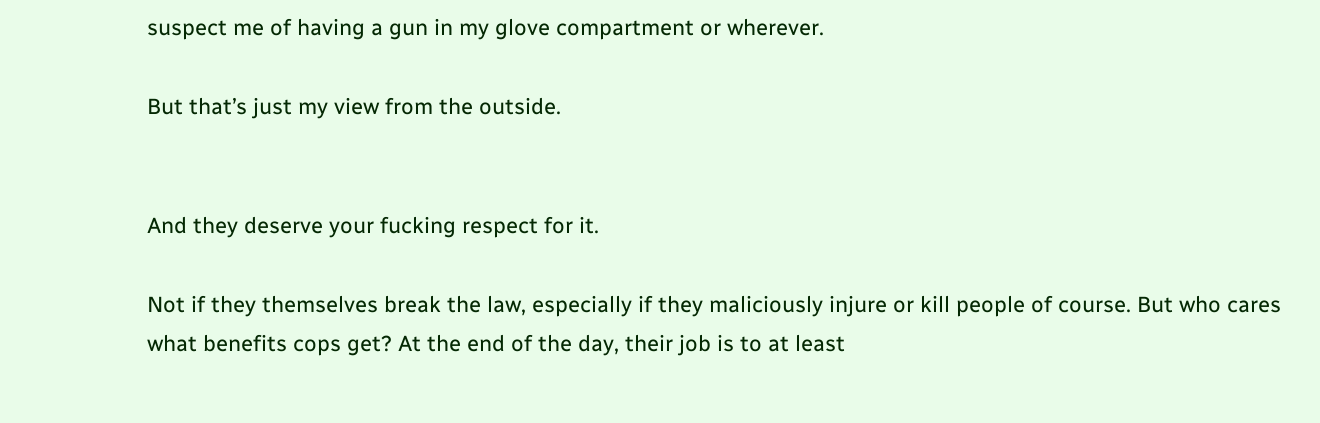suspect me of having a gun in my glove compartment or wherever.

But that’s just my view from the outside.


And they deserve your fucking respect for it.

Not if they themselves break the law, especially if they maliciously injure or kill people of course. But who cares what benefits cops get? At the end of the day, their job is to at least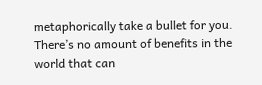metaphorically take a bullet for you. There’s no amount of benefits in the world that can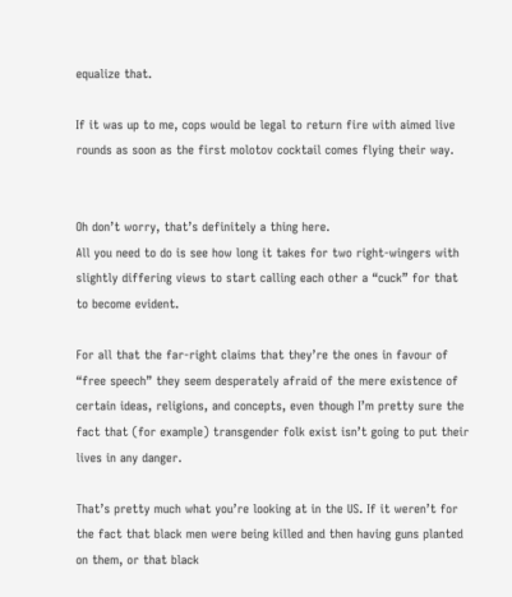equalize that.

If it was up to me, cops would be legal to return fire with aimed live rounds as soon as the first molotov cocktail comes flying their way.


Oh don’t worry, that’s definitely a thing here.
All you need to do is see how long it takes for two right-wingers with slightly differing views to start calling each other a “cuck” for that to become evident.

For all that the far-right claims that they’re the ones in favour of “free speech” they seem desperately afraid of the mere existence of certain ideas, religions, and concepts, even though I’m pretty sure the fact that (for example) transgender folk exist isn’t going to put their lives in any danger.

That’s pretty much what you’re looking at in the US. If it weren’t for the fact that black men were being killed and then having guns planted on them, or that black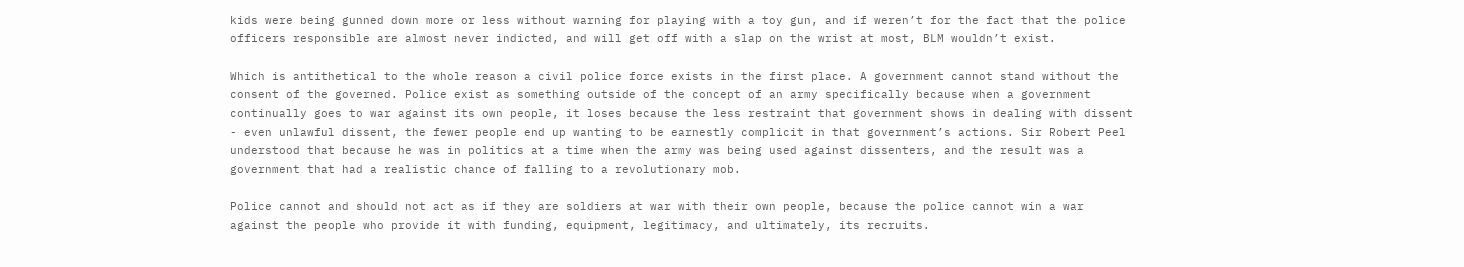kids were being gunned down more or less without warning for playing with a toy gun, and if weren’t for the fact that the police officers responsible are almost never indicted, and will get off with a slap on the wrist at most, BLM wouldn’t exist.

Which is antithetical to the whole reason a civil police force exists in the first place. A government cannot stand without the consent of the governed. Police exist as something outside of the concept of an army specifically because when a government continually goes to war against its own people, it loses because the less restraint that government shows in dealing with dissent - even unlawful dissent, the fewer people end up wanting to be earnestly complicit in that government’s actions. Sir Robert Peel understood that because he was in politics at a time when the army was being used against dissenters, and the result was a government that had a realistic chance of falling to a revolutionary mob.

Police cannot and should not act as if they are soldiers at war with their own people, because the police cannot win a war against the people who provide it with funding, equipment, legitimacy, and ultimately, its recruits.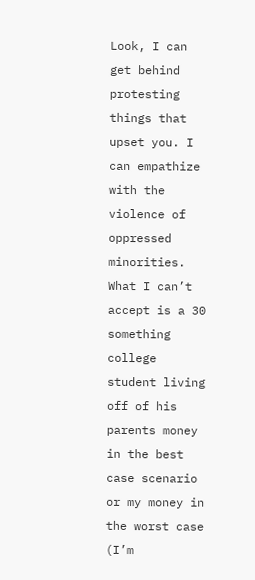Look, I can get behind protesting things that upset you. I can empathize with the violence of oppressed minorities. What I can’t accept is a 30 something college student living off of his parents money in the best case scenario or my money in the worst case (I’m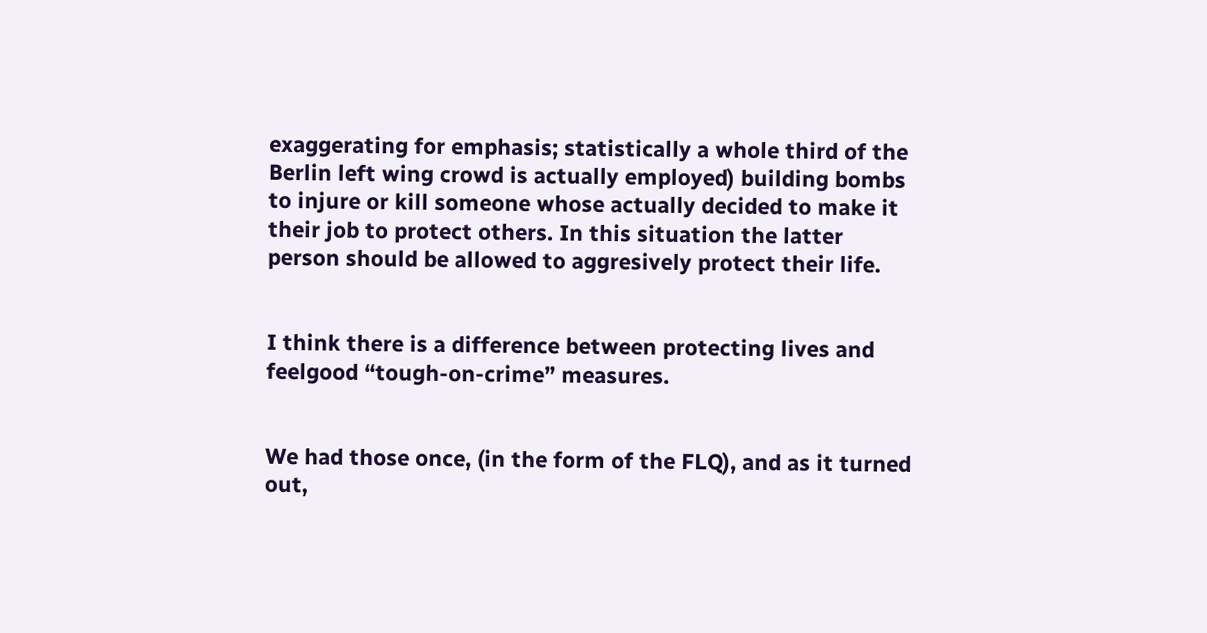exaggerating for emphasis; statistically a whole third of the Berlin left wing crowd is actually employed) building bombs to injure or kill someone whose actually decided to make it their job to protect others. In this situation the latter person should be allowed to aggresively protect their life.


I think there is a difference between protecting lives and feelgood “tough-on-crime” measures.


We had those once, (in the form of the FLQ), and as it turned out,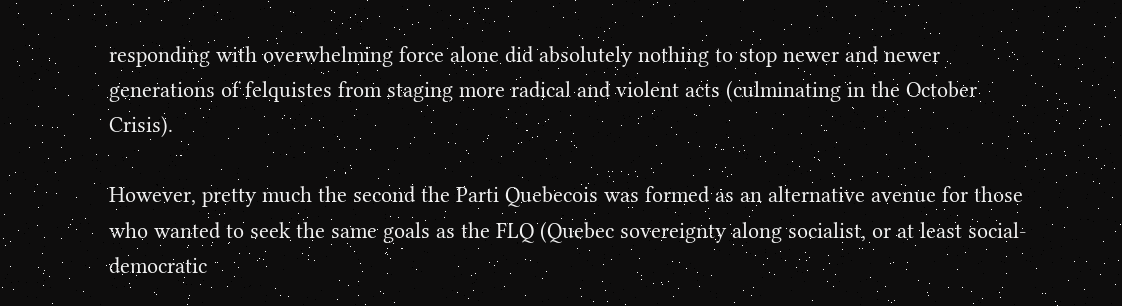responding with overwhelming force alone did absolutely nothing to stop newer and newer generations of felquistes from staging more radical and violent acts (culminating in the October Crisis).

However, pretty much the second the Parti Quebecois was formed as an alternative avenue for those who wanted to seek the same goals as the FLQ (Quebec sovereignty along socialist, or at least social-democratic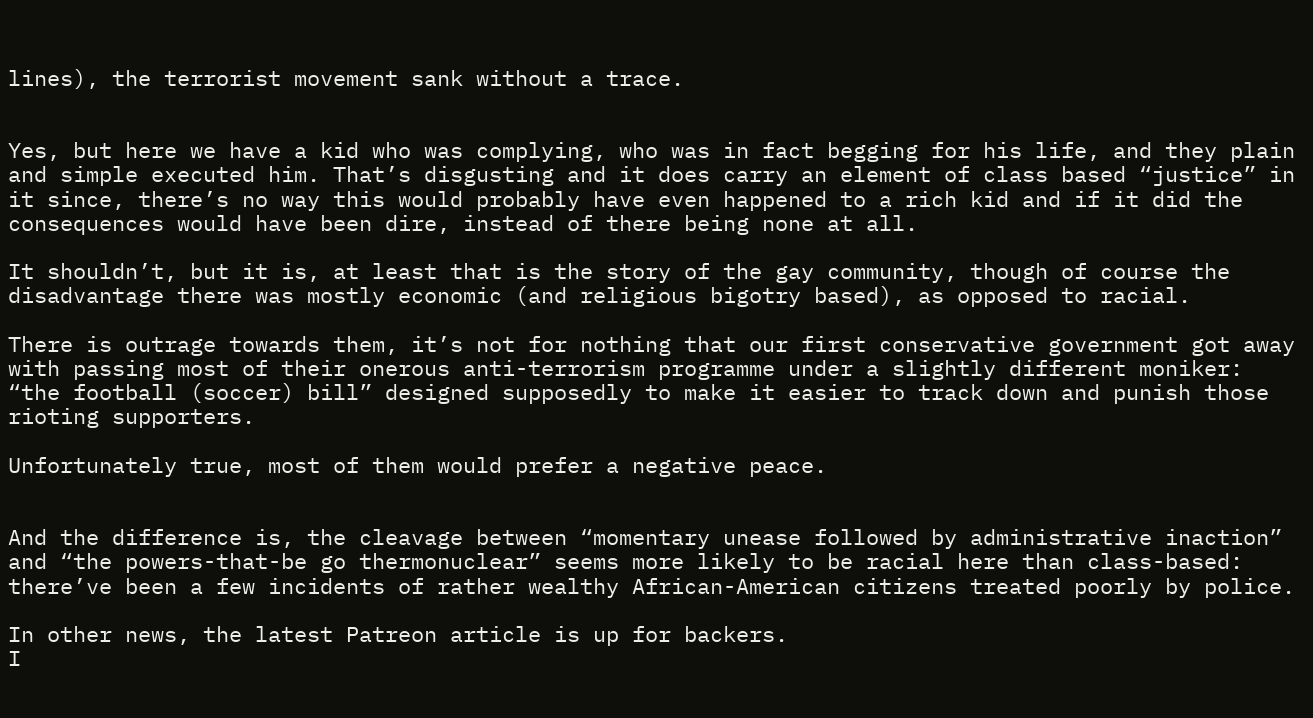lines), the terrorist movement sank without a trace.


Yes, but here we have a kid who was complying, who was in fact begging for his life, and they plain and simple executed him. That’s disgusting and it does carry an element of class based “justice” in it since, there’s no way this would probably have even happened to a rich kid and if it did the consequences would have been dire, instead of there being none at all.

It shouldn’t, but it is, at least that is the story of the gay community, though of course the disadvantage there was mostly economic (and religious bigotry based), as opposed to racial.

There is outrage towards them, it’s not for nothing that our first conservative government got away with passing most of their onerous anti-terrorism programme under a slightly different moniker: “the football (soccer) bill” designed supposedly to make it easier to track down and punish those rioting supporters.

Unfortunately true, most of them would prefer a negative peace.


And the difference is, the cleavage between “momentary unease followed by administrative inaction” and “the powers-that-be go thermonuclear” seems more likely to be racial here than class-based: there’ve been a few incidents of rather wealthy African-American citizens treated poorly by police.

In other news, the latest Patreon article is up for backers.
I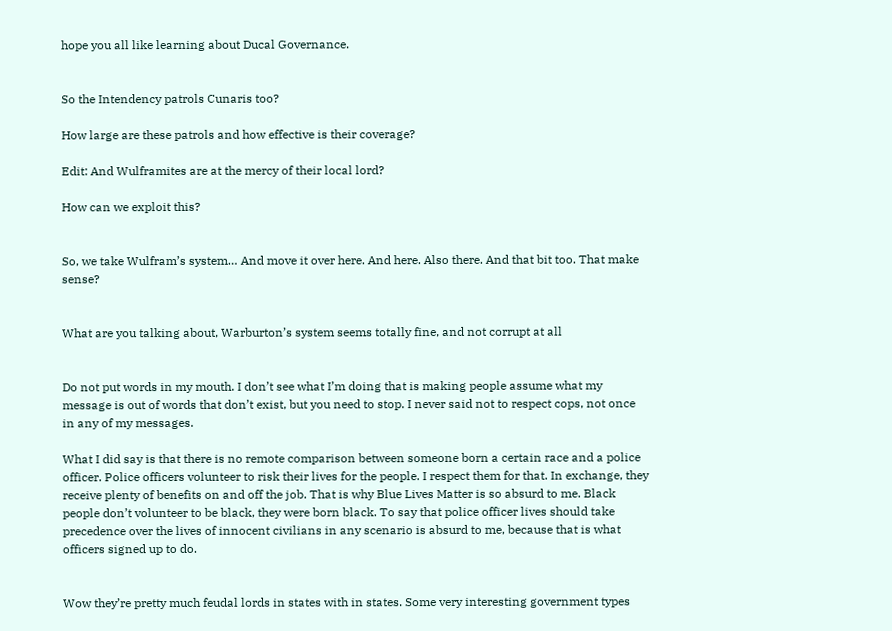hope you all like learning about Ducal Governance.


So the Intendency patrols Cunaris too?

How large are these patrols and how effective is their coverage?

Edit: And Wulframites are at the mercy of their local lord?

How can we exploit this?


So, we take Wulfram’s system… And move it over here. And here. Also there. And that bit too. That make sense?


What are you talking about, Warburton’s system seems totally fine, and not corrupt at all


Do not put words in my mouth. I don’t see what I’m doing that is making people assume what my message is out of words that don’t exist, but you need to stop. I never said not to respect cops, not once in any of my messages.

What I did say is that there is no remote comparison between someone born a certain race and a police officer. Police officers volunteer to risk their lives for the people. I respect them for that. In exchange, they receive plenty of benefits on and off the job. That is why Blue Lives Matter is so absurd to me. Black people don’t volunteer to be black, they were born black. To say that police officer lives should take precedence over the lives of innocent civilians in any scenario is absurd to me, because that is what officers signed up to do.


Wow they’re pretty much feudal lords in states with in states. Some very interesting government types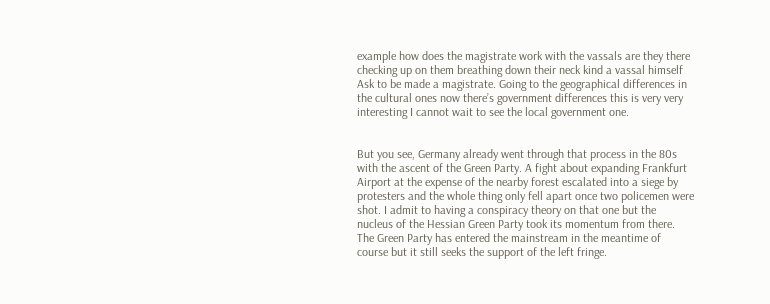example how does the magistrate work with the vassals are they there checking up on them breathing down their neck kind a vassal himself Ask to be made a magistrate. Going to the geographical differences in the cultural ones now there’s government differences this is very very interesting I cannot wait to see the local government one.


But you see, Germany already went through that process in the 80s with the ascent of the Green Party. A fight about expanding Frankfurt Airport at the expense of the nearby forest escalated into a siege by protesters and the whole thing only fell apart once two policemen were shot. I admit to having a conspiracy theory on that one but the nucleus of the Hessian Green Party took its momentum from there. The Green Party has entered the mainstream in the meantime of course but it still seeks the support of the left fringe.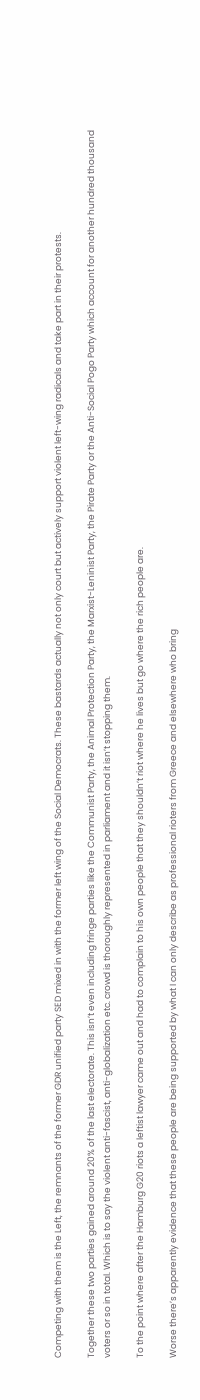Competing with them is the Left, the remnants of the former GDR unified party SED mixed in with the former left wing of the Social Democrats. These bastards actually not only court but actively support violent left-wing radicals and take part in their protests.

Together these two parties gained around 20% of the last electorate. This isn’t even including fringe parties like the Communist Party, the Animal Protection Party, the Marxist-Leninist Party, the Pirate Party or the Anti-Social Pogo Party which account for another hundred thousand voters or so in total. Which is to say the violent anti-fascist, anti-globalization etc. crowd is thoroughly represented in parliament and it isn’t stopping them.

To the point where after the Hamburg G20 riots a leftist lawyer came out and had to complain to his own people that they shouldn’t riot where he lives but go where the rich people are.

Worse there’s apparently evidence that these people are being supported by what I can only describe as professional rioters from Greece and elsewhere who bring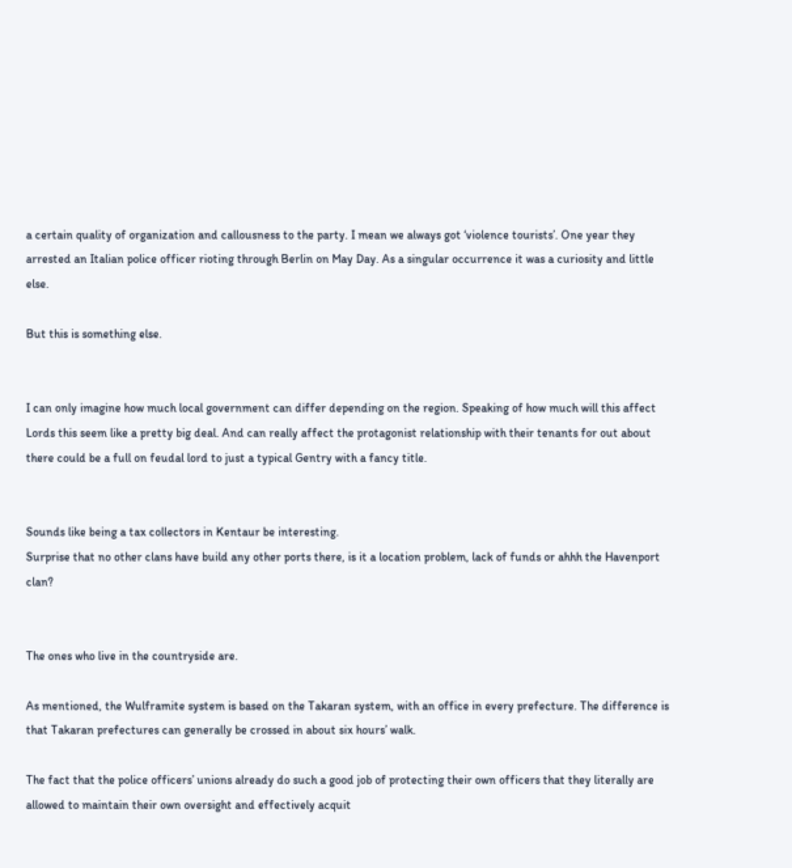a certain quality of organization and callousness to the party. I mean we always got ‘violence tourists’. One year they arrested an Italian police officer rioting through Berlin on May Day. As a singular occurrence it was a curiosity and little else.

But this is something else.


I can only imagine how much local government can differ depending on the region. Speaking of how much will this affect Lords this seem like a pretty big deal. And can really affect the protagonist relationship with their tenants for out about there could be a full on feudal lord to just a typical Gentry with a fancy title.


Sounds like being a tax collectors in Kentaur be interesting.
Surprise that no other clans have build any other ports there, is it a location problem, lack of funds or ahhh the Havenport clan?


The ones who live in the countryside are.

As mentioned, the Wulframite system is based on the Takaran system, with an office in every prefecture. The difference is that Takaran prefectures can generally be crossed in about six hours’ walk.

The fact that the police officers’ unions already do such a good job of protecting their own officers that they literally are allowed to maintain their own oversight and effectively acquit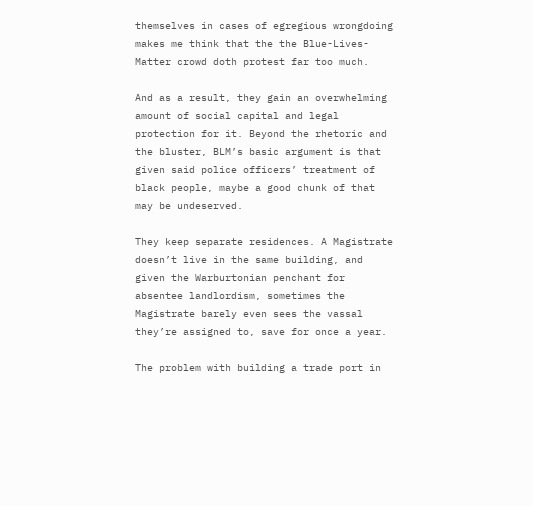themselves in cases of egregious wrongdoing makes me think that the the Blue-Lives-Matter crowd doth protest far too much.

And as a result, they gain an overwhelming amount of social capital and legal protection for it. Beyond the rhetoric and the bluster, BLM’s basic argument is that given said police officers’ treatment of black people, maybe a good chunk of that may be undeserved.

They keep separate residences. A Magistrate doesn’t live in the same building, and given the Warburtonian penchant for absentee landlordism, sometimes the Magistrate barely even sees the vassal they’re assigned to, save for once a year.

The problem with building a trade port in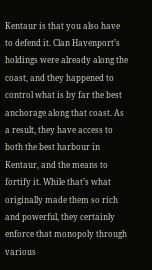Kentaur is that you also have to defend it. Clan Havenport’s holdings were already along the coast, and they happened to control what is by far the best anchorage along that coast. As a result, they have access to both the best harbour in Kentaur, and the means to fortify it. While that’s what originally made them so rich and powerful, they certainly enforce that monopoly through various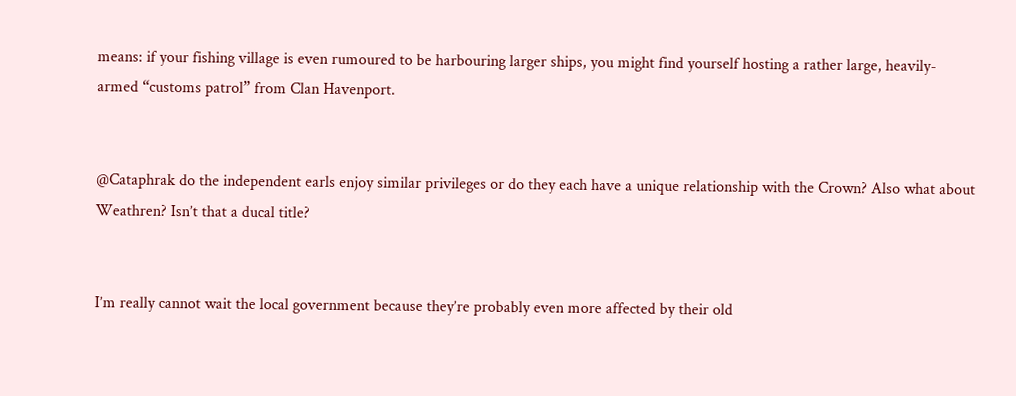means: if your fishing village is even rumoured to be harbouring larger ships, you might find yourself hosting a rather large, heavily-armed “customs patrol” from Clan Havenport.


@Cataphrak do the independent earls enjoy similar privileges or do they each have a unique relationship with the Crown? Also what about Weathren? Isn’t that a ducal title?


I’m really cannot wait the local government because they’re probably even more affected by their old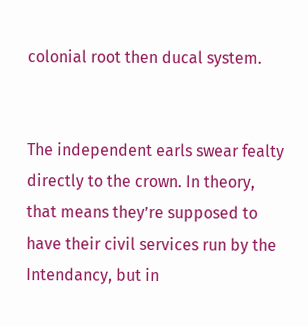colonial root then ducal system.


The independent earls swear fealty directly to the crown. In theory, that means they’re supposed to have their civil services run by the Intendancy, but in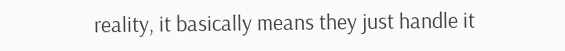reality, it basically means they just handle it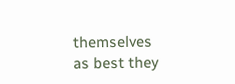themselves as best they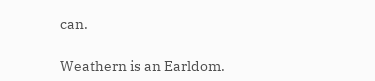can.

Weathern is an Earldom.